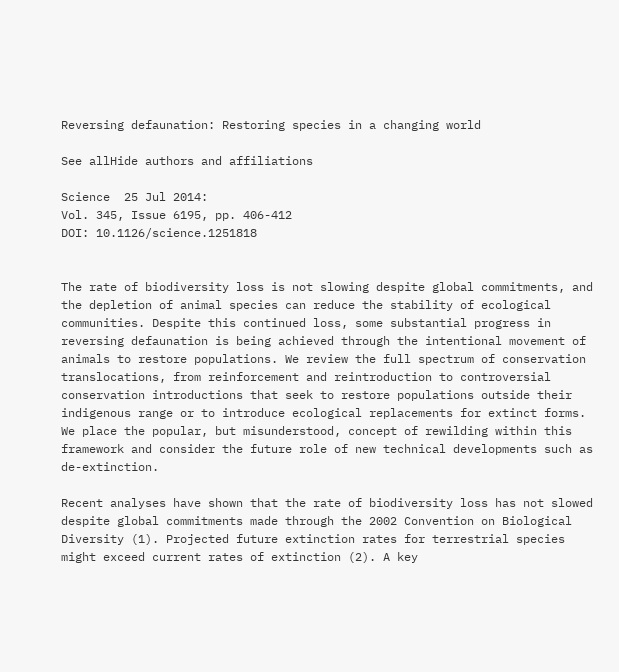Reversing defaunation: Restoring species in a changing world

See allHide authors and affiliations

Science  25 Jul 2014:
Vol. 345, Issue 6195, pp. 406-412
DOI: 10.1126/science.1251818


The rate of biodiversity loss is not slowing despite global commitments, and the depletion of animal species can reduce the stability of ecological communities. Despite this continued loss, some substantial progress in reversing defaunation is being achieved through the intentional movement of animals to restore populations. We review the full spectrum of conservation translocations, from reinforcement and reintroduction to controversial conservation introductions that seek to restore populations outside their indigenous range or to introduce ecological replacements for extinct forms. We place the popular, but misunderstood, concept of rewilding within this framework and consider the future role of new technical developments such as de-extinction.

Recent analyses have shown that the rate of biodiversity loss has not slowed despite global commitments made through the 2002 Convention on Biological Diversity (1). Projected future extinction rates for terrestrial species might exceed current rates of extinction (2). A key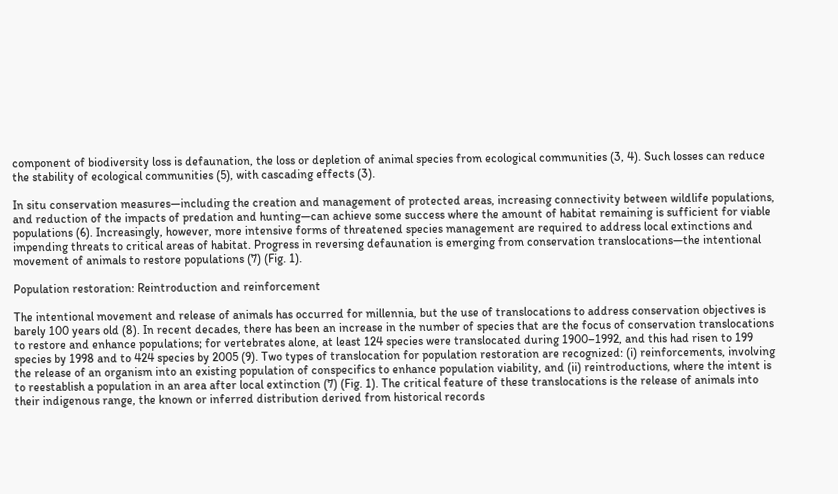component of biodiversity loss is defaunation, the loss or depletion of animal species from ecological communities (3, 4). Such losses can reduce the stability of ecological communities (5), with cascading effects (3).

In situ conservation measures—including the creation and management of protected areas, increasing connectivity between wildlife populations, and reduction of the impacts of predation and hunting—can achieve some success where the amount of habitat remaining is sufficient for viable populations (6). Increasingly, however, more intensive forms of threatened species management are required to address local extinctions and impending threats to critical areas of habitat. Progress in reversing defaunation is emerging from conservation translocations—the intentional movement of animals to restore populations (7) (Fig. 1).

Population restoration: Reintroduction and reinforcement

The intentional movement and release of animals has occurred for millennia, but the use of translocations to address conservation objectives is barely 100 years old (8). In recent decades, there has been an increase in the number of species that are the focus of conservation translocations to restore and enhance populations; for vertebrates alone, at least 124 species were translocated during 1900–1992, and this had risen to 199 species by 1998 and to 424 species by 2005 (9). Two types of translocation for population restoration are recognized: (i) reinforcements, involving the release of an organism into an existing population of conspecifics to enhance population viability, and (ii) reintroductions, where the intent is to reestablish a population in an area after local extinction (7) (Fig. 1). The critical feature of these translocations is the release of animals into their indigenous range, the known or inferred distribution derived from historical records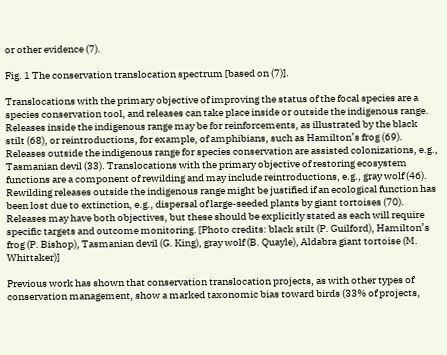or other evidence (7).

Fig. 1 The conservation translocation spectrum [based on (7)].

Translocations with the primary objective of improving the status of the focal species are a species conservation tool, and releases can take place inside or outside the indigenous range. Releases inside the indigenous range may be for reinforcements, as illustrated by the black stilt (68), or reintroductions, for example, of amphibians, such as Hamilton’s frog (69). Releases outside the indigenous range for species conservation are assisted colonizations, e.g., Tasmanian devil (33). Translocations with the primary objective of restoring ecosystem functions are a component of rewilding and may include reintroductions, e.g., gray wolf (46). Rewilding releases outside the indigenous range might be justified if an ecological function has been lost due to extinction, e.g., dispersal of large-seeded plants by giant tortoises (70). Releases may have both objectives, but these should be explicitly stated as each will require specific targets and outcome monitoring. [Photo credits: black stilt (P. Guilford), Hamilton’s frog (P. Bishop), Tasmanian devil (G. King), gray wolf (B. Quayle), Aldabra giant tortoise (M. Whittaker)]

Previous work has shown that conservation translocation projects, as with other types of conservation management, show a marked taxonomic bias toward birds (33% of projects,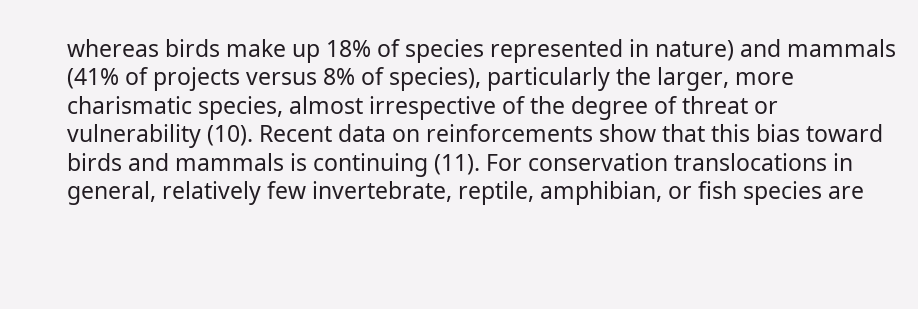whereas birds make up 18% of species represented in nature) and mammals (41% of projects versus 8% of species), particularly the larger, more charismatic species, almost irrespective of the degree of threat or vulnerability (10). Recent data on reinforcements show that this bias toward birds and mammals is continuing (11). For conservation translocations in general, relatively few invertebrate, reptile, amphibian, or fish species are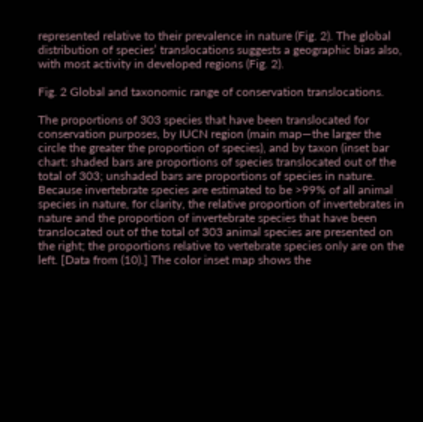represented relative to their prevalence in nature (Fig. 2). The global distribution of species’ translocations suggests a geographic bias also, with most activity in developed regions (Fig. 2).

Fig. 2 Global and taxonomic range of conservation translocations.

The proportions of 303 species that have been translocated for conservation purposes, by IUCN region (main map—the larger the circle the greater the proportion of species), and by taxon (inset bar chart: shaded bars are proportions of species translocated out of the total of 303; unshaded bars are proportions of species in nature. Because invertebrate species are estimated to be >99% of all animal species in nature, for clarity, the relative proportion of invertebrates in nature and the proportion of invertebrate species that have been translocated out of the total of 303 animal species are presented on the right; the proportions relative to vertebrate species only are on the left. [Data from (10).] The color inset map shows the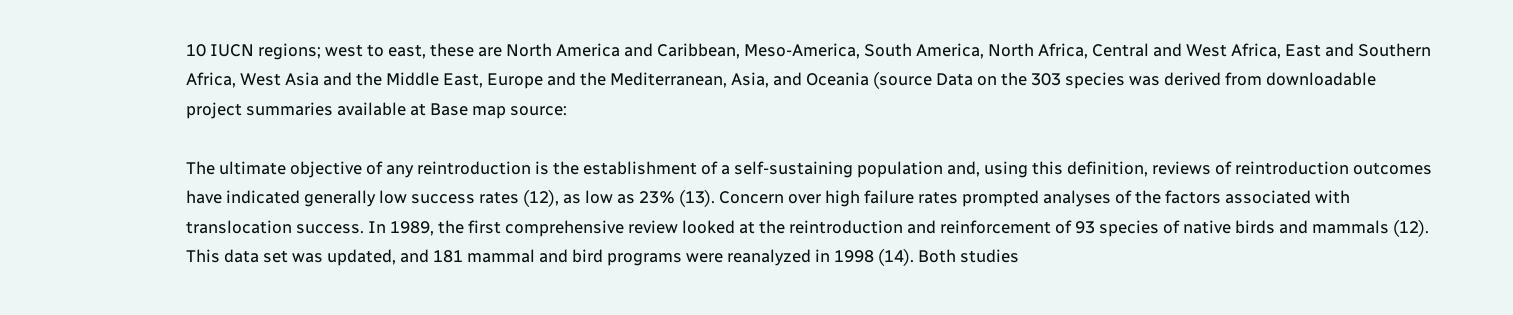10 IUCN regions; west to east, these are North America and Caribbean, Meso-America, South America, North Africa, Central and West Africa, East and Southern Africa, West Asia and the Middle East, Europe and the Mediterranean, Asia, and Oceania (source Data on the 303 species was derived from downloadable project summaries available at Base map source:

The ultimate objective of any reintroduction is the establishment of a self-sustaining population and, using this definition, reviews of reintroduction outcomes have indicated generally low success rates (12), as low as 23% (13). Concern over high failure rates prompted analyses of the factors associated with translocation success. In 1989, the first comprehensive review looked at the reintroduction and reinforcement of 93 species of native birds and mammals (12). This data set was updated, and 181 mammal and bird programs were reanalyzed in 1998 (14). Both studies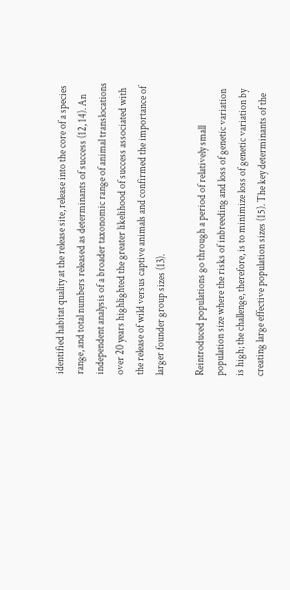identified habitat quality at the release site, release into the core of a species range, and total numbers released as determinants of success (12, 14). An independent analysis of a broader taxonomic range of animal translocations over 20 years highlighted the greater likelihood of success associated with the release of wild versus captive animals and confirmed the importance of larger founder group sizes (13).

Reintroduced populations go through a period of relatively small population size where the risks of inbreeding and loss of genetic variation is high; the challenge, therefore, is to minimize loss of genetic variation by creating large effective population sizes (15). The key determinants of the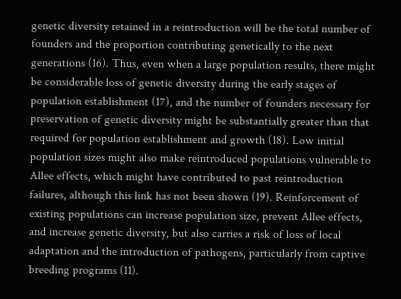genetic diversity retained in a reintroduction will be the total number of founders and the proportion contributing genetically to the next generations (16). Thus, even when a large population results, there might be considerable loss of genetic diversity during the early stages of population establishment (17), and the number of founders necessary for preservation of genetic diversity might be substantially greater than that required for population establishment and growth (18). Low initial population sizes might also make reintroduced populations vulnerable to Allee effects, which might have contributed to past reintroduction failures, although this link has not been shown (19). Reinforcement of existing populations can increase population size, prevent Allee effects, and increase genetic diversity, but also carries a risk of loss of local adaptation and the introduction of pathogens, particularly from captive breeding programs (11).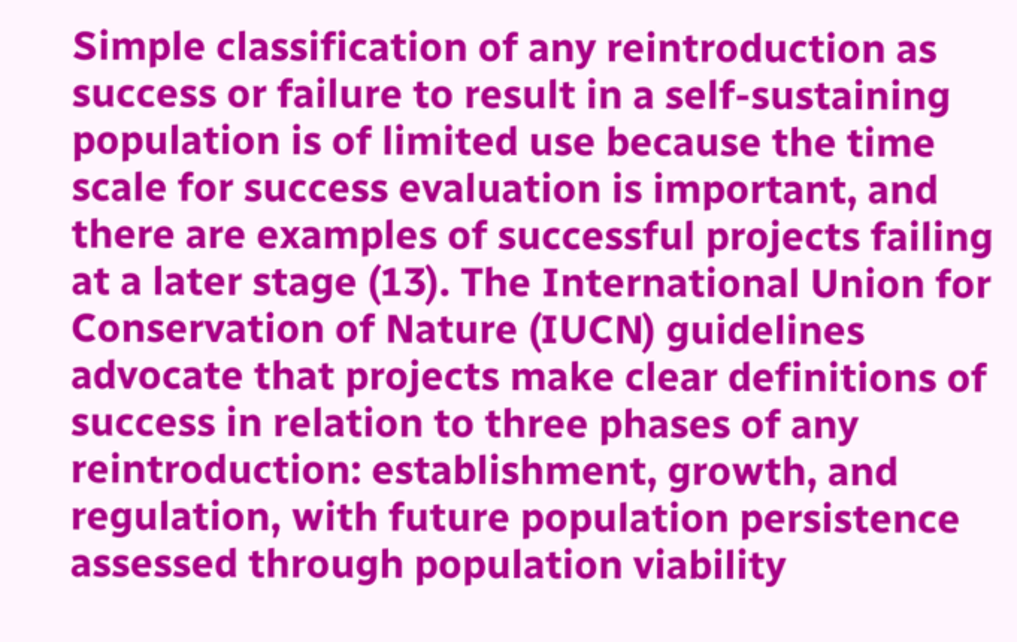Simple classification of any reintroduction as success or failure to result in a self-sustaining population is of limited use because the time scale for success evaluation is important, and there are examples of successful projects failing at a later stage (13). The International Union for Conservation of Nature (IUCN) guidelines advocate that projects make clear definitions of success in relation to three phases of any reintroduction: establishment, growth, and regulation, with future population persistence assessed through population viability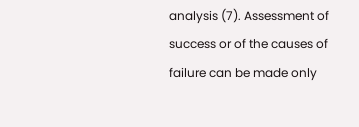analysis (7). Assessment of success or of the causes of failure can be made only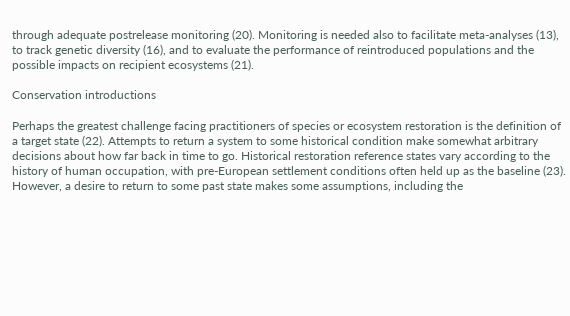through adequate postrelease monitoring (20). Monitoring is needed also to facilitate meta-analyses (13), to track genetic diversity (16), and to evaluate the performance of reintroduced populations and the possible impacts on recipient ecosystems (21).

Conservation introductions

Perhaps the greatest challenge facing practitioners of species or ecosystem restoration is the definition of a target state (22). Attempts to return a system to some historical condition make somewhat arbitrary decisions about how far back in time to go. Historical restoration reference states vary according to the history of human occupation, with pre-European settlement conditions often held up as the baseline (23). However, a desire to return to some past state makes some assumptions, including the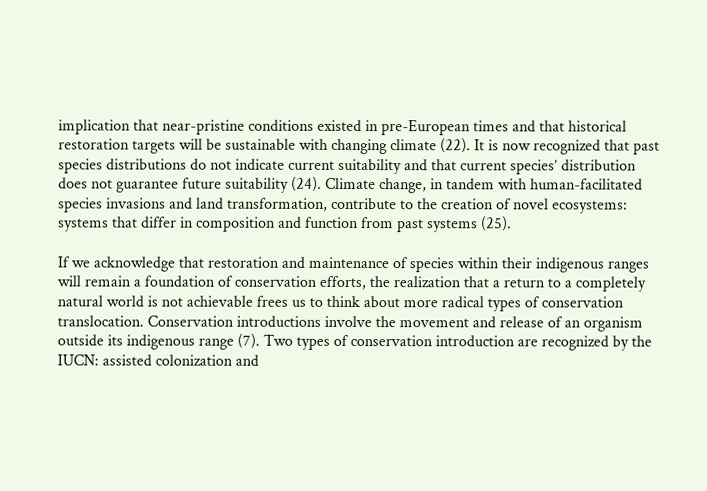implication that near-pristine conditions existed in pre-European times and that historical restoration targets will be sustainable with changing climate (22). It is now recognized that past species distributions do not indicate current suitability and that current species’ distribution does not guarantee future suitability (24). Climate change, in tandem with human-facilitated species invasions and land transformation, contribute to the creation of novel ecosystems: systems that differ in composition and function from past systems (25).

If we acknowledge that restoration and maintenance of species within their indigenous ranges will remain a foundation of conservation efforts, the realization that a return to a completely natural world is not achievable frees us to think about more radical types of conservation translocation. Conservation introductions involve the movement and release of an organism outside its indigenous range (7). Two types of conservation introduction are recognized by the IUCN: assisted colonization and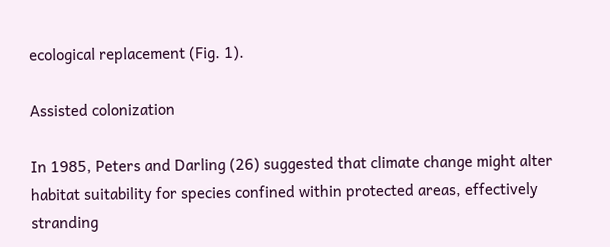ecological replacement (Fig. 1).

Assisted colonization

In 1985, Peters and Darling (26) suggested that climate change might alter habitat suitability for species confined within protected areas, effectively stranding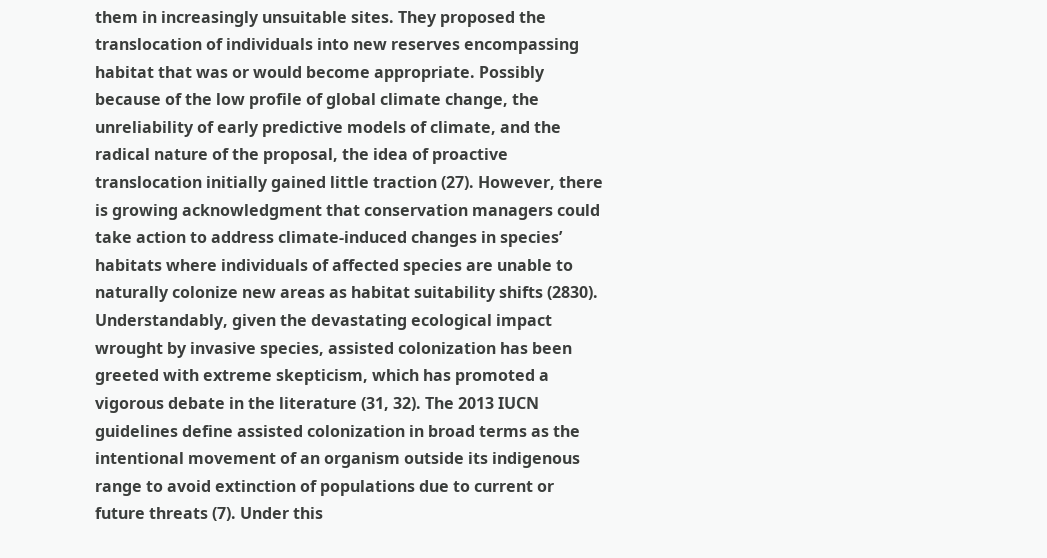them in increasingly unsuitable sites. They proposed the translocation of individuals into new reserves encompassing habitat that was or would become appropriate. Possibly because of the low profile of global climate change, the unreliability of early predictive models of climate, and the radical nature of the proposal, the idea of proactive translocation initially gained little traction (27). However, there is growing acknowledgment that conservation managers could take action to address climate-induced changes in species’ habitats where individuals of affected species are unable to naturally colonize new areas as habitat suitability shifts (2830). Understandably, given the devastating ecological impact wrought by invasive species, assisted colonization has been greeted with extreme skepticism, which has promoted a vigorous debate in the literature (31, 32). The 2013 IUCN guidelines define assisted colonization in broad terms as the intentional movement of an organism outside its indigenous range to avoid extinction of populations due to current or future threats (7). Under this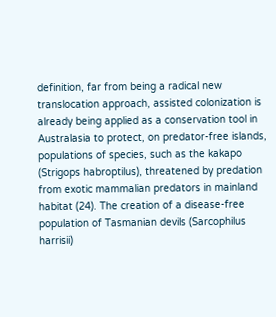definition, far from being a radical new translocation approach, assisted colonization is already being applied as a conservation tool in Australasia to protect, on predator-free islands, populations of species, such as the kakapo (Strigops habroptilus), threatened by predation from exotic mammalian predators in mainland habitat (24). The creation of a disease-free population of Tasmanian devils (Sarcophilus harrisii)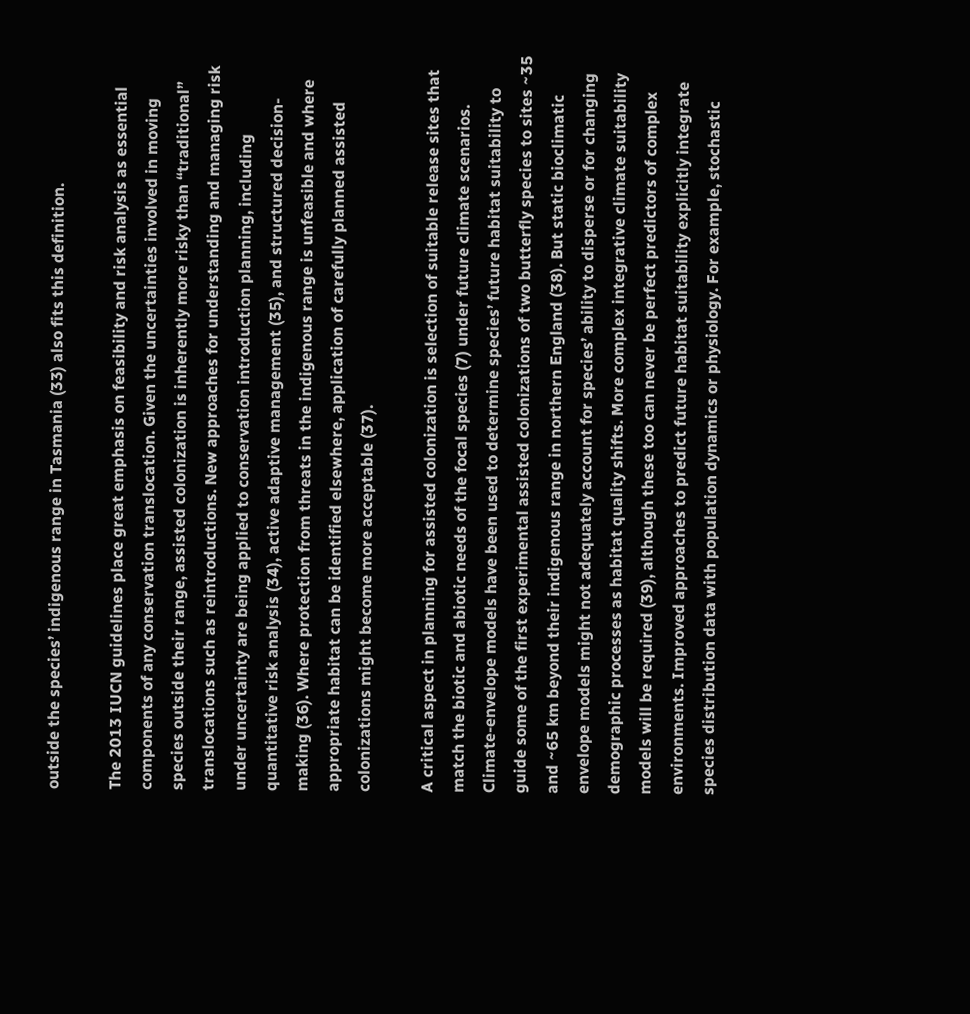outside the species’ indigenous range in Tasmania (33) also fits this definition.

The 2013 IUCN guidelines place great emphasis on feasibility and risk analysis as essential components of any conservation translocation. Given the uncertainties involved in moving species outside their range, assisted colonization is inherently more risky than “traditional” translocations such as reintroductions. New approaches for understanding and managing risk under uncertainty are being applied to conservation introduction planning, including quantitative risk analysis (34), active adaptive management (35), and structured decision-making (36). Where protection from threats in the indigenous range is unfeasible and where appropriate habitat can be identified elsewhere, application of carefully planned assisted colonizations might become more acceptable (37).

A critical aspect in planning for assisted colonization is selection of suitable release sites that match the biotic and abiotic needs of the focal species (7) under future climate scenarios. Climate-envelope models have been used to determine species’ future habitat suitability to guide some of the first experimental assisted colonizations of two butterfly species to sites ~35 and ~65 km beyond their indigenous range in northern England (38). But static bioclimatic envelope models might not adequately account for species’ ability to disperse or for changing demographic processes as habitat quality shifts. More complex integrative climate suitability models will be required (39), although these too can never be perfect predictors of complex environments. Improved approaches to predict future habitat suitability explicitly integrate species distribution data with population dynamics or physiology. For example, stochastic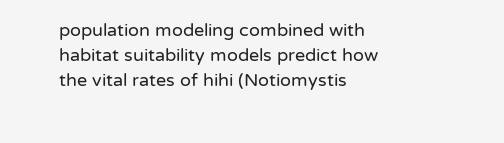population modeling combined with habitat suitability models predict how the vital rates of hihi (Notiomystis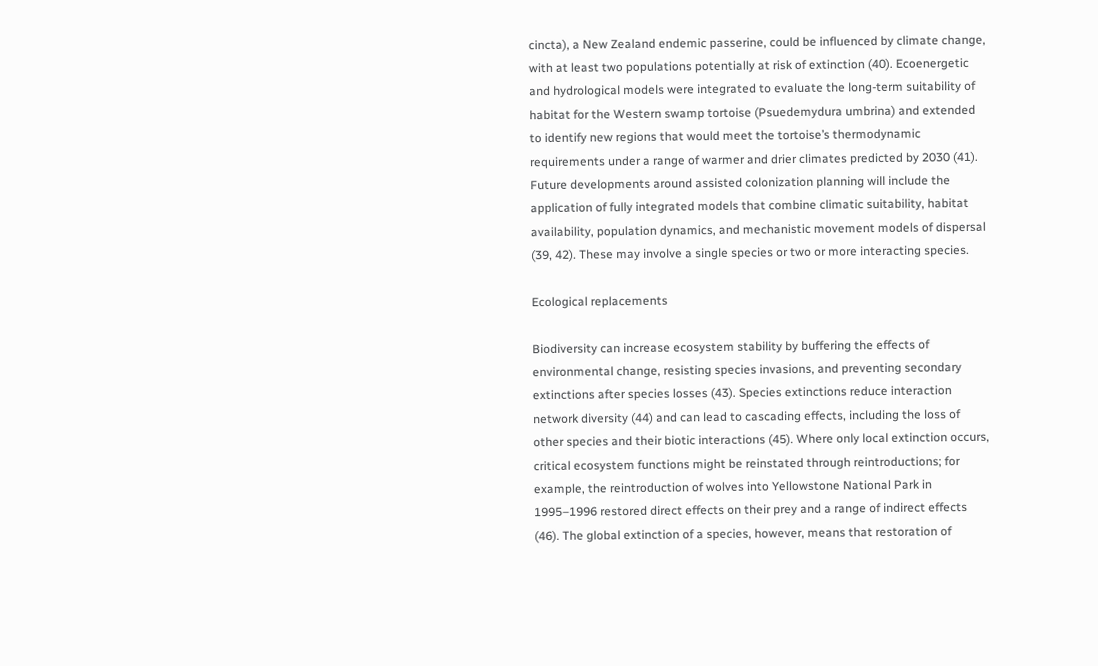cincta), a New Zealand endemic passerine, could be influenced by climate change, with at least two populations potentially at risk of extinction (40). Ecoenergetic and hydrological models were integrated to evaluate the long-term suitability of habitat for the Western swamp tortoise (Psuedemydura umbrina) and extended to identify new regions that would meet the tortoise’s thermodynamic requirements under a range of warmer and drier climates predicted by 2030 (41). Future developments around assisted colonization planning will include the application of fully integrated models that combine climatic suitability, habitat availability, population dynamics, and mechanistic movement models of dispersal (39, 42). These may involve a single species or two or more interacting species.

Ecological replacements

Biodiversity can increase ecosystem stability by buffering the effects of environmental change, resisting species invasions, and preventing secondary extinctions after species losses (43). Species extinctions reduce interaction network diversity (44) and can lead to cascading effects, including the loss of other species and their biotic interactions (45). Where only local extinction occurs, critical ecosystem functions might be reinstated through reintroductions; for example, the reintroduction of wolves into Yellowstone National Park in 1995–1996 restored direct effects on their prey and a range of indirect effects (46). The global extinction of a species, however, means that restoration of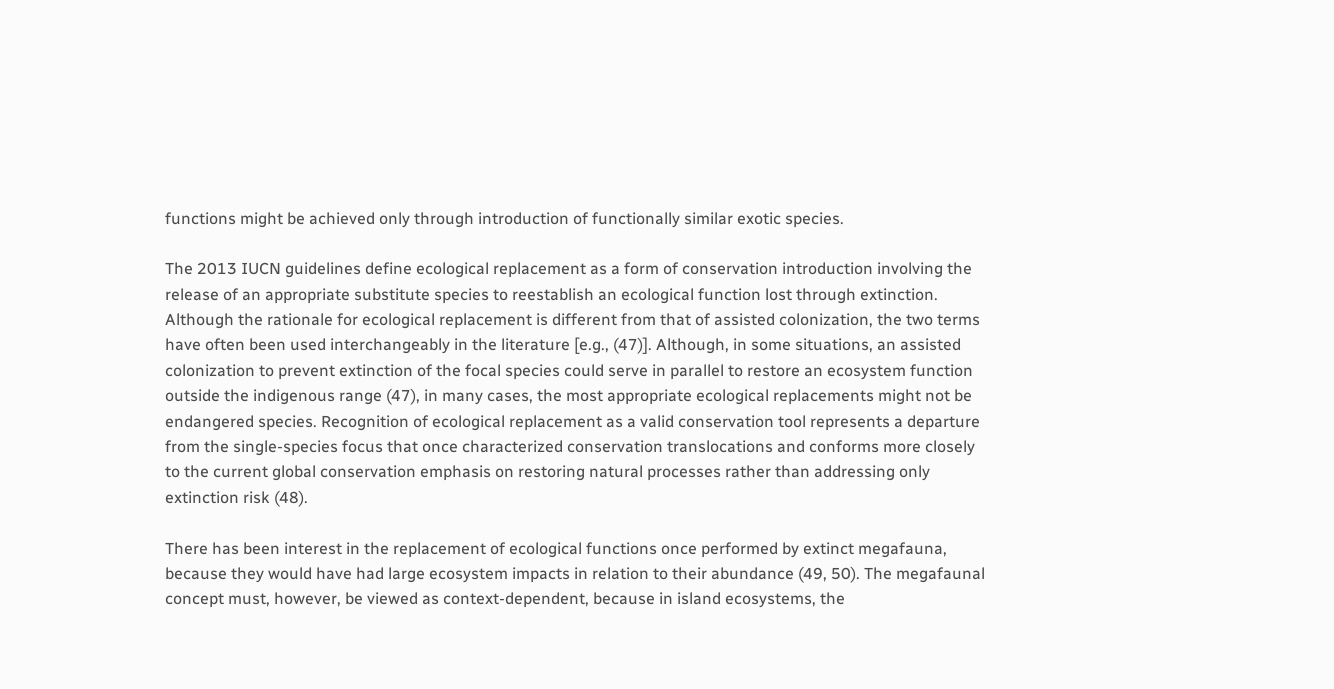functions might be achieved only through introduction of functionally similar exotic species.

The 2013 IUCN guidelines define ecological replacement as a form of conservation introduction involving the release of an appropriate substitute species to reestablish an ecological function lost through extinction. Although the rationale for ecological replacement is different from that of assisted colonization, the two terms have often been used interchangeably in the literature [e.g., (47)]. Although, in some situations, an assisted colonization to prevent extinction of the focal species could serve in parallel to restore an ecosystem function outside the indigenous range (47), in many cases, the most appropriate ecological replacements might not be endangered species. Recognition of ecological replacement as a valid conservation tool represents a departure from the single-species focus that once characterized conservation translocations and conforms more closely to the current global conservation emphasis on restoring natural processes rather than addressing only extinction risk (48).

There has been interest in the replacement of ecological functions once performed by extinct megafauna, because they would have had large ecosystem impacts in relation to their abundance (49, 50). The megafaunal concept must, however, be viewed as context-dependent, because in island ecosystems, the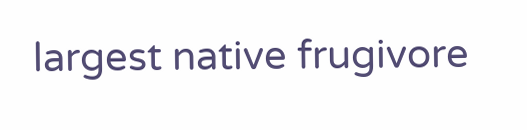largest native frugivore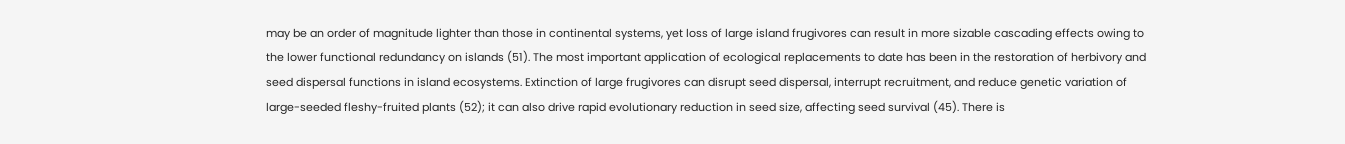may be an order of magnitude lighter than those in continental systems, yet loss of large island frugivores can result in more sizable cascading effects owing to the lower functional redundancy on islands (51). The most important application of ecological replacements to date has been in the restoration of herbivory and seed dispersal functions in island ecosystems. Extinction of large frugivores can disrupt seed dispersal, interrupt recruitment, and reduce genetic variation of large-seeded fleshy-fruited plants (52); it can also drive rapid evolutionary reduction in seed size, affecting seed survival (45). There is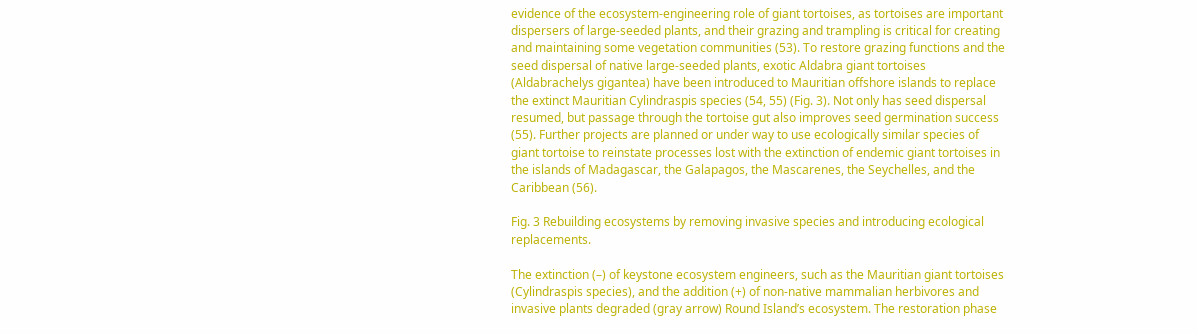evidence of the ecosystem-engineering role of giant tortoises, as tortoises are important dispersers of large-seeded plants, and their grazing and trampling is critical for creating and maintaining some vegetation communities (53). To restore grazing functions and the seed dispersal of native large-seeded plants, exotic Aldabra giant tortoises (Aldabrachelys gigantea) have been introduced to Mauritian offshore islands to replace the extinct Mauritian Cylindraspis species (54, 55) (Fig. 3). Not only has seed dispersal resumed, but passage through the tortoise gut also improves seed germination success (55). Further projects are planned or under way to use ecologically similar species of giant tortoise to reinstate processes lost with the extinction of endemic giant tortoises in the islands of Madagascar, the Galapagos, the Mascarenes, the Seychelles, and the Caribbean (56).

Fig. 3 Rebuilding ecosystems by removing invasive species and introducing ecological replacements.

The extinction (–) of keystone ecosystem engineers, such as the Mauritian giant tortoises (Cylindraspis species), and the addition (+) of non-native mammalian herbivores and invasive plants degraded (gray arrow) Round Island’s ecosystem. The restoration phase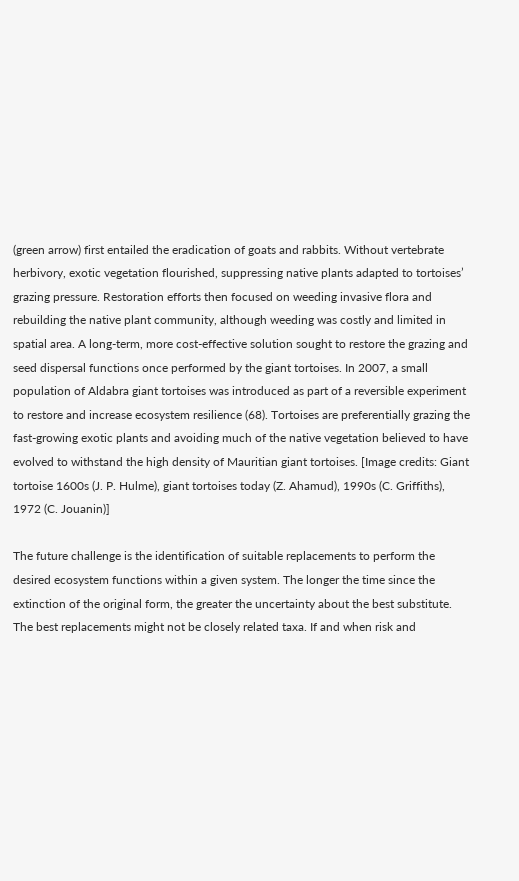(green arrow) first entailed the eradication of goats and rabbits. Without vertebrate herbivory, exotic vegetation flourished, suppressing native plants adapted to tortoises’ grazing pressure. Restoration efforts then focused on weeding invasive flora and rebuilding the native plant community, although weeding was costly and limited in spatial area. A long-term, more cost-effective solution sought to restore the grazing and seed dispersal functions once performed by the giant tortoises. In 2007, a small population of Aldabra giant tortoises was introduced as part of a reversible experiment to restore and increase ecosystem resilience (68). Tortoises are preferentially grazing the fast-growing exotic plants and avoiding much of the native vegetation believed to have evolved to withstand the high density of Mauritian giant tortoises. [Image credits: Giant tortoise 1600s (J. P. Hulme), giant tortoises today (Z. Ahamud), 1990s (C. Griffiths), 1972 (C. Jouanin)]

The future challenge is the identification of suitable replacements to perform the desired ecosystem functions within a given system. The longer the time since the extinction of the original form, the greater the uncertainty about the best substitute. The best replacements might not be closely related taxa. If and when risk and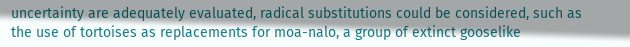uncertainty are adequately evaluated, radical substitutions could be considered, such as the use of tortoises as replacements for moa-nalo, a group of extinct gooselike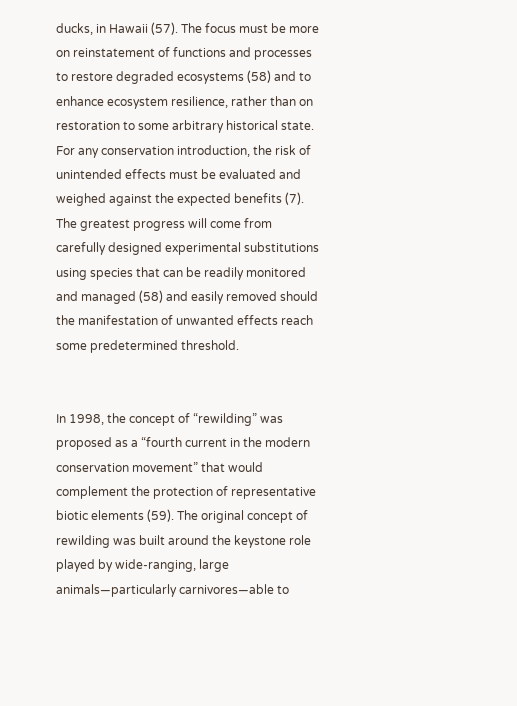ducks, in Hawaii (57). The focus must be more on reinstatement of functions and processes to restore degraded ecosystems (58) and to enhance ecosystem resilience, rather than on restoration to some arbitrary historical state. For any conservation introduction, the risk of unintended effects must be evaluated and weighed against the expected benefits (7). The greatest progress will come from carefully designed experimental substitutions using species that can be readily monitored and managed (58) and easily removed should the manifestation of unwanted effects reach some predetermined threshold.


In 1998, the concept of “rewilding” was proposed as a “fourth current in the modern conservation movement” that would complement the protection of representative biotic elements (59). The original concept of rewilding was built around the keystone role played by wide-ranging, large animals—particularly carnivores—able to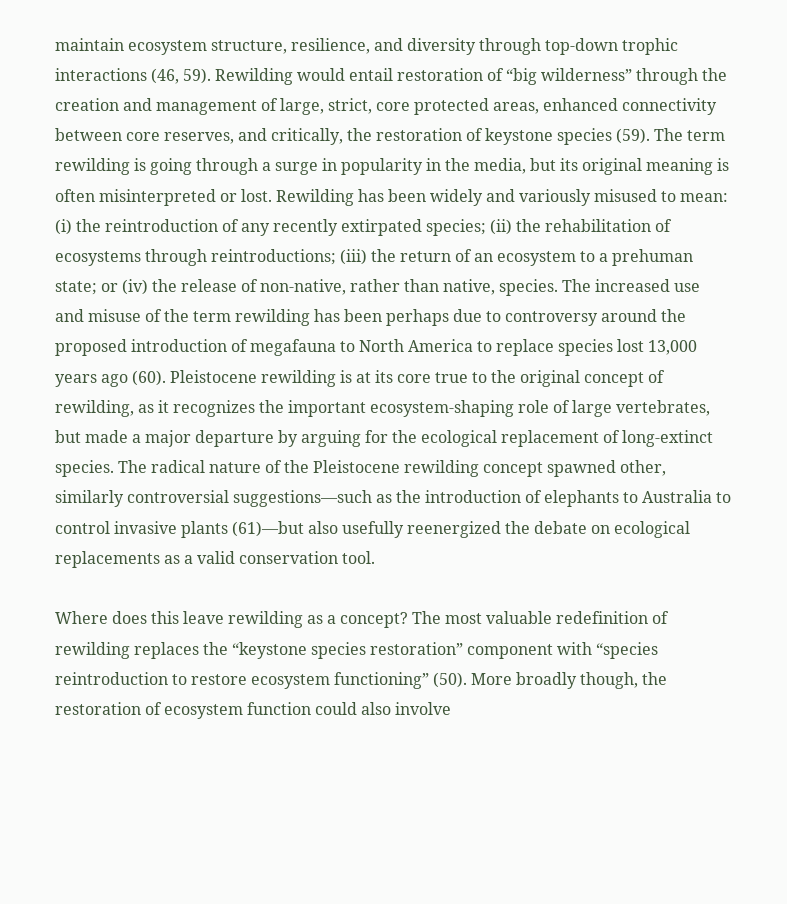maintain ecosystem structure, resilience, and diversity through top-down trophic interactions (46, 59). Rewilding would entail restoration of “big wilderness” through the creation and management of large, strict, core protected areas, enhanced connectivity between core reserves, and critically, the restoration of keystone species (59). The term rewilding is going through a surge in popularity in the media, but its original meaning is often misinterpreted or lost. Rewilding has been widely and variously misused to mean: (i) the reintroduction of any recently extirpated species; (ii) the rehabilitation of ecosystems through reintroductions; (iii) the return of an ecosystem to a prehuman state; or (iv) the release of non-native, rather than native, species. The increased use and misuse of the term rewilding has been perhaps due to controversy around the proposed introduction of megafauna to North America to replace species lost 13,000 years ago (60). Pleistocene rewilding is at its core true to the original concept of rewilding, as it recognizes the important ecosystem-shaping role of large vertebrates, but made a major departure by arguing for the ecological replacement of long-extinct species. The radical nature of the Pleistocene rewilding concept spawned other, similarly controversial suggestions—such as the introduction of elephants to Australia to control invasive plants (61)—but also usefully reenergized the debate on ecological replacements as a valid conservation tool.

Where does this leave rewilding as a concept? The most valuable redefinition of rewilding replaces the “keystone species restoration” component with “species reintroduction to restore ecosystem functioning” (50). More broadly though, the restoration of ecosystem function could also involve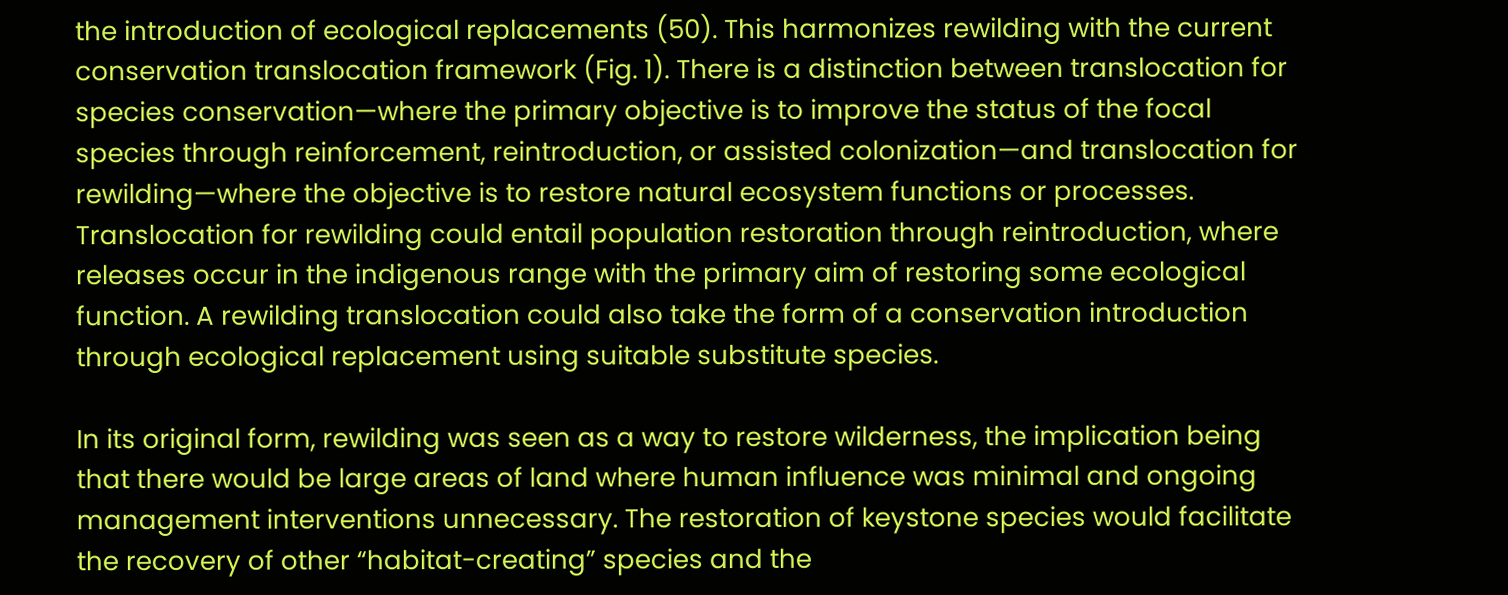the introduction of ecological replacements (50). This harmonizes rewilding with the current conservation translocation framework (Fig. 1). There is a distinction between translocation for species conservation—where the primary objective is to improve the status of the focal species through reinforcement, reintroduction, or assisted colonization—and translocation for rewilding—where the objective is to restore natural ecosystem functions or processes. Translocation for rewilding could entail population restoration through reintroduction, where releases occur in the indigenous range with the primary aim of restoring some ecological function. A rewilding translocation could also take the form of a conservation introduction through ecological replacement using suitable substitute species.

In its original form, rewilding was seen as a way to restore wilderness, the implication being that there would be large areas of land where human influence was minimal and ongoing management interventions unnecessary. The restoration of keystone species would facilitate the recovery of other “habitat-creating” species and the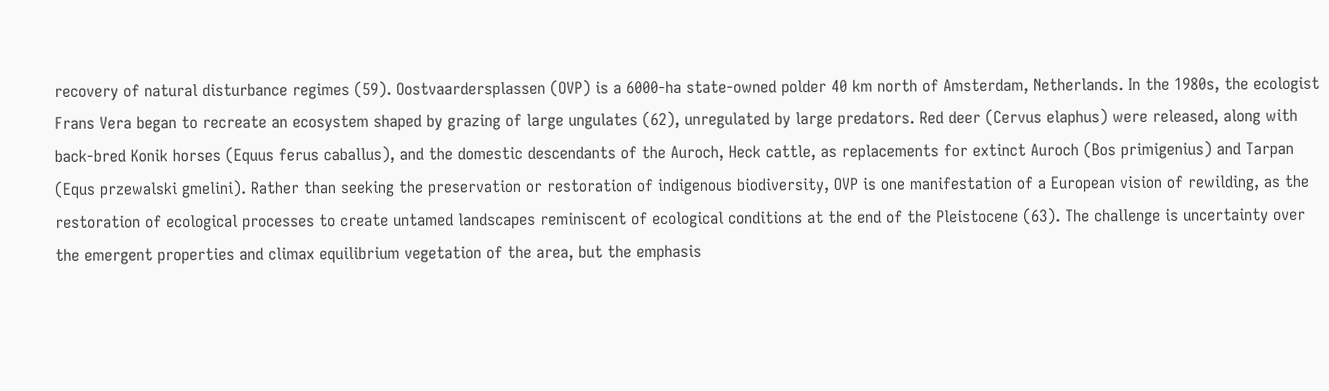recovery of natural disturbance regimes (59). Oostvaardersplassen (OVP) is a 6000-ha state-owned polder 40 km north of Amsterdam, Netherlands. In the 1980s, the ecologist Frans Vera began to recreate an ecosystem shaped by grazing of large ungulates (62), unregulated by large predators. Red deer (Cervus elaphus) were released, along with back-bred Konik horses (Equus ferus caballus), and the domestic descendants of the Auroch, Heck cattle, as replacements for extinct Auroch (Bos primigenius) and Tarpan (Equs przewalski gmelini). Rather than seeking the preservation or restoration of indigenous biodiversity, OVP is one manifestation of a European vision of rewilding, as the restoration of ecological processes to create untamed landscapes reminiscent of ecological conditions at the end of the Pleistocene (63). The challenge is uncertainty over the emergent properties and climax equilibrium vegetation of the area, but the emphasis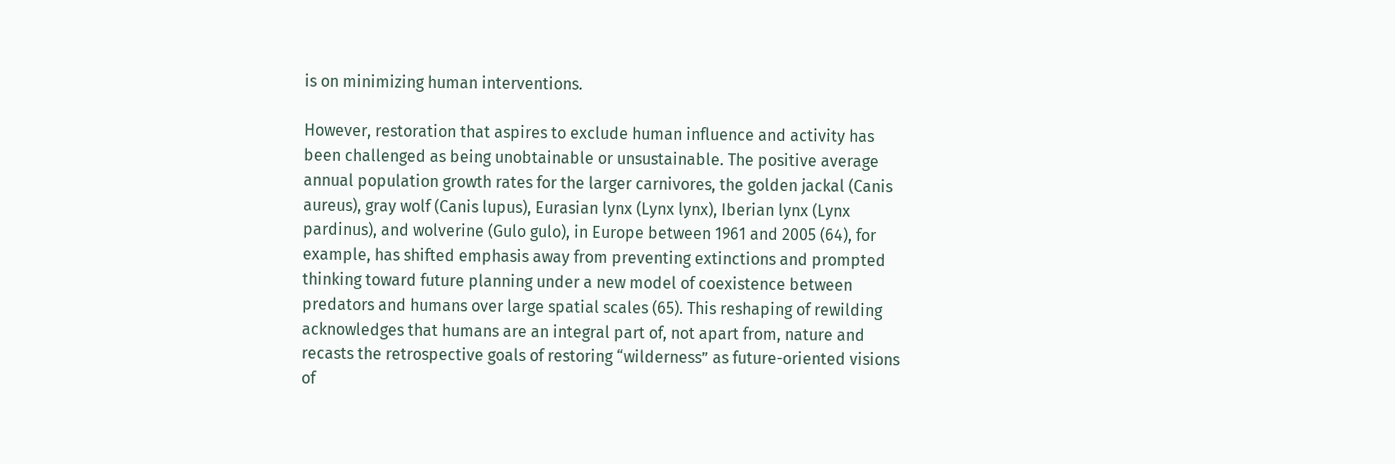is on minimizing human interventions.

However, restoration that aspires to exclude human influence and activity has been challenged as being unobtainable or unsustainable. The positive average annual population growth rates for the larger carnivores, the golden jackal (Canis aureus), gray wolf (Canis lupus), Eurasian lynx (Lynx lynx), Iberian lynx (Lynx pardinus), and wolverine (Gulo gulo), in Europe between 1961 and 2005 (64), for example, has shifted emphasis away from preventing extinctions and prompted thinking toward future planning under a new model of coexistence between predators and humans over large spatial scales (65). This reshaping of rewilding acknowledges that humans are an integral part of, not apart from, nature and recasts the retrospective goals of restoring “wilderness” as future-oriented visions of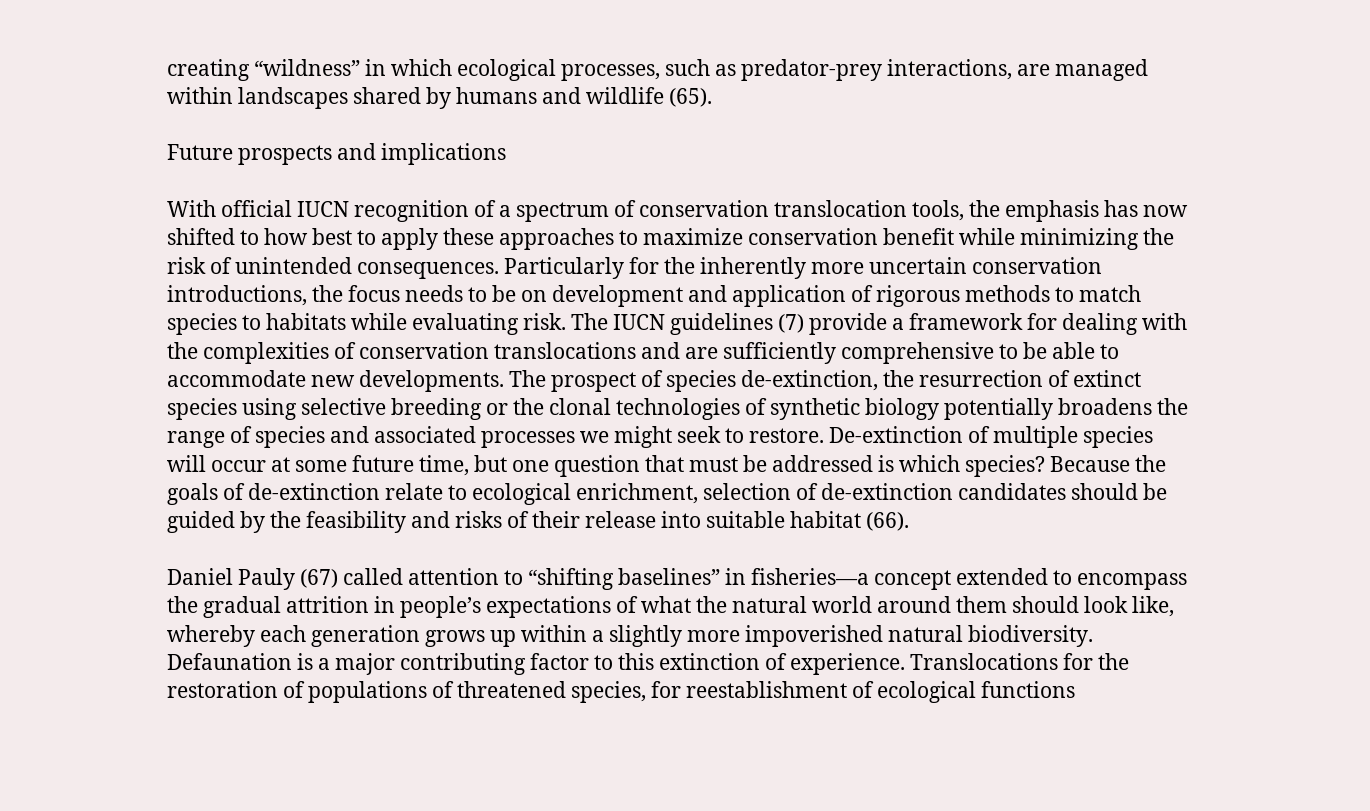creating “wildness” in which ecological processes, such as predator-prey interactions, are managed within landscapes shared by humans and wildlife (65).

Future prospects and implications

With official IUCN recognition of a spectrum of conservation translocation tools, the emphasis has now shifted to how best to apply these approaches to maximize conservation benefit while minimizing the risk of unintended consequences. Particularly for the inherently more uncertain conservation introductions, the focus needs to be on development and application of rigorous methods to match species to habitats while evaluating risk. The IUCN guidelines (7) provide a framework for dealing with the complexities of conservation translocations and are sufficiently comprehensive to be able to accommodate new developments. The prospect of species de-extinction, the resurrection of extinct species using selective breeding or the clonal technologies of synthetic biology potentially broadens the range of species and associated processes we might seek to restore. De-extinction of multiple species will occur at some future time, but one question that must be addressed is which species? Because the goals of de-extinction relate to ecological enrichment, selection of de-extinction candidates should be guided by the feasibility and risks of their release into suitable habitat (66).

Daniel Pauly (67) called attention to “shifting baselines” in fisheries—a concept extended to encompass the gradual attrition in people’s expectations of what the natural world around them should look like, whereby each generation grows up within a slightly more impoverished natural biodiversity. Defaunation is a major contributing factor to this extinction of experience. Translocations for the restoration of populations of threatened species, for reestablishment of ecological functions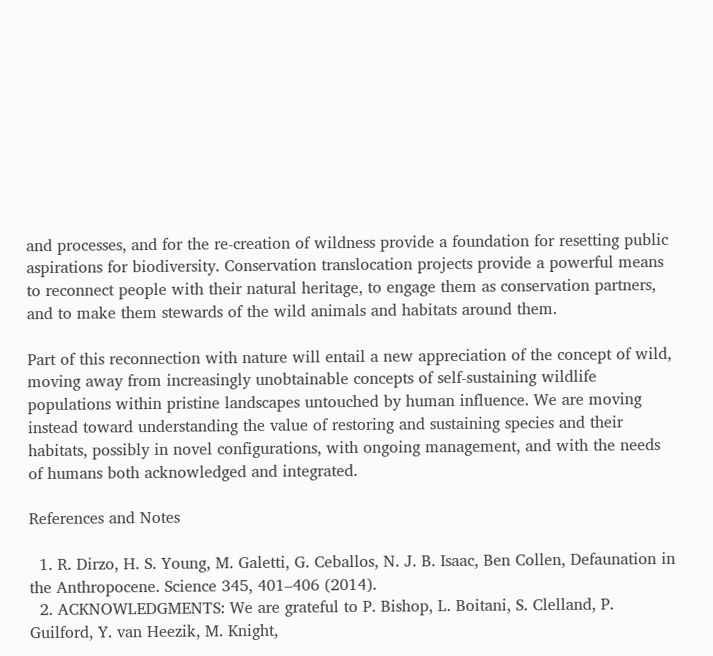and processes, and for the re-creation of wildness provide a foundation for resetting public aspirations for biodiversity. Conservation translocation projects provide a powerful means to reconnect people with their natural heritage, to engage them as conservation partners, and to make them stewards of the wild animals and habitats around them.

Part of this reconnection with nature will entail a new appreciation of the concept of wild, moving away from increasingly unobtainable concepts of self-sustaining wildlife populations within pristine landscapes untouched by human influence. We are moving instead toward understanding the value of restoring and sustaining species and their habitats, possibly in novel configurations, with ongoing management, and with the needs of humans both acknowledged and integrated.

References and Notes

  1. R. Dirzo, H. S. Young, M. Galetti, G. Ceballos, N. J. B. Isaac, Ben Collen, Defaunation in the Anthropocene. Science 345, 401–406 (2014).
  2. ACKNOWLEDGMENTS: We are grateful to P. Bishop, L. Boitani, S. Clelland, P. Guilford, Y. van Heezik, M. Knight,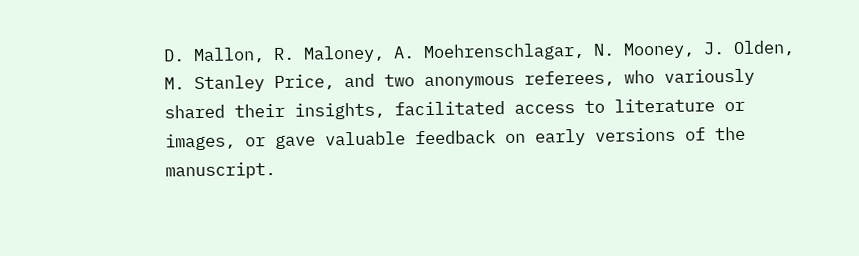D. Mallon, R. Maloney, A. Moehrenschlagar, N. Mooney, J. Olden, M. Stanley Price, and two anonymous referees, who variously shared their insights, facilitated access to literature or images, or gave valuable feedback on early versions of the manuscript.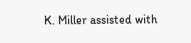K. Miller assisted with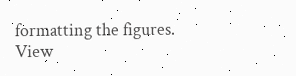formatting the figures.
View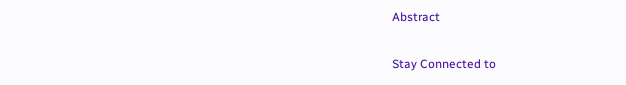Abstract

Stay Connected to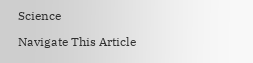Science

Navigate This Article